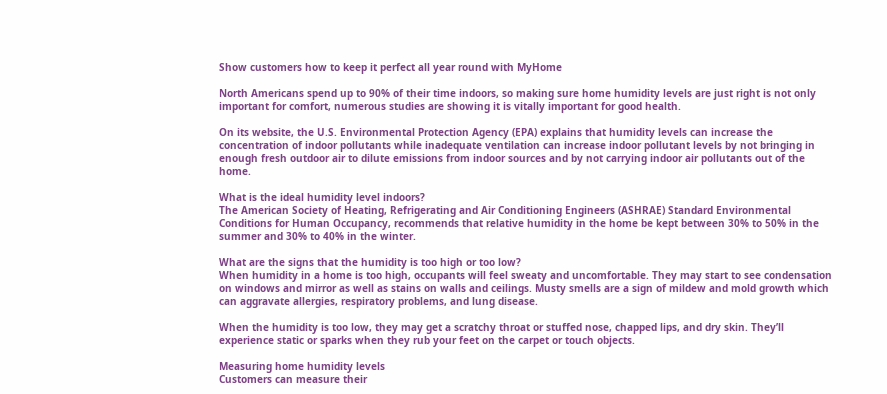Show customers how to keep it perfect all year round with MyHome

North Americans spend up to 90% of their time indoors, so making sure home humidity levels are just right is not only important for comfort, numerous studies are showing it is vitally important for good health.

On its website, the U.S. Environmental Protection Agency (EPA) explains that humidity levels can increase the concentration of indoor pollutants while inadequate ventilation can increase indoor pollutant levels by not bringing in enough fresh outdoor air to dilute emissions from indoor sources and by not carrying indoor air pollutants out of the home.

What is the ideal humidity level indoors?
The American Society of Heating, Refrigerating and Air Conditioning Engineers (ASHRAE) Standard Environmental Conditions for Human Occupancy, recommends that relative humidity in the home be kept between 30% to 50% in the summer and 30% to 40% in the winter.

What are the signs that the humidity is too high or too low?
When humidity in a home is too high, occupants will feel sweaty and uncomfortable. They may start to see condensation on windows and mirror as well as stains on walls and ceilings. Musty smells are a sign of mildew and mold growth which can aggravate allergies, respiratory problems, and lung disease.

When the humidity is too low, they may get a scratchy throat or stuffed nose, chapped lips, and dry skin. They’ll experience static or sparks when they rub your feet on the carpet or touch objects.

Measuring home humidity levels
Customers can measure their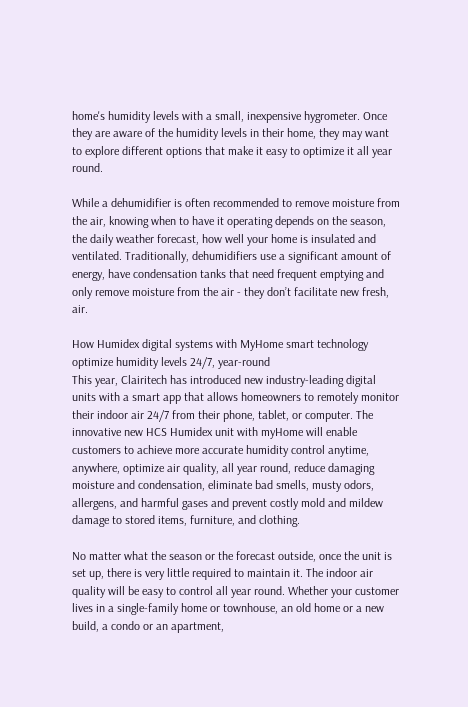home's humidity levels with a small, inexpensive hygrometer. Once they are aware of the humidity levels in their home, they may want to explore different options that make it easy to optimize it all year round.

While a dehumidifier is often recommended to remove moisture from the air, knowing when to have it operating depends on the season, the daily weather forecast, how well your home is insulated and ventilated. Traditionally, dehumidifiers use a significant amount of energy, have condensation tanks that need frequent emptying and only remove moisture from the air - they don’t facilitate new fresh, air.

How Humidex digital systems with MyHome smart technology optimize humidity levels 24/7, year-round
This year, Clairitech has introduced new industry-leading digital units with a smart app that allows homeowners to remotely monitor their indoor air 24/7 from their phone, tablet, or computer. The innovative new HCS Humidex unit with myHome will enable customers to achieve more accurate humidity control anytime, anywhere, optimize air quality, all year round, reduce damaging moisture and condensation, eliminate bad smells, musty odors, allergens, and harmful gases and prevent costly mold and mildew damage to stored items, furniture, and clothing.

No matter what the season or the forecast outside, once the unit is set up, there is very little required to maintain it. The indoor air quality will be easy to control all year round. Whether your customer lives in a single-family home or townhouse, an old home or a new build, a condo or an apartment,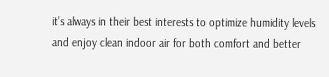it’s always in their best interests to optimize humidity levels and enjoy clean indoor air for both comfort and better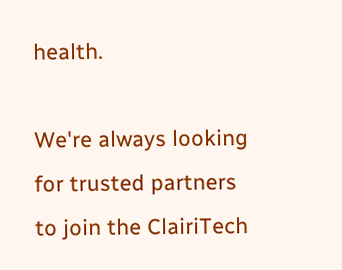health.

We're always looking for trusted partners to join the ClairiTech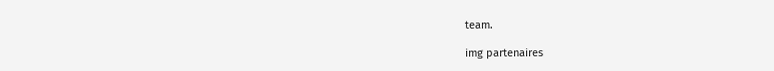team.

img partenaires